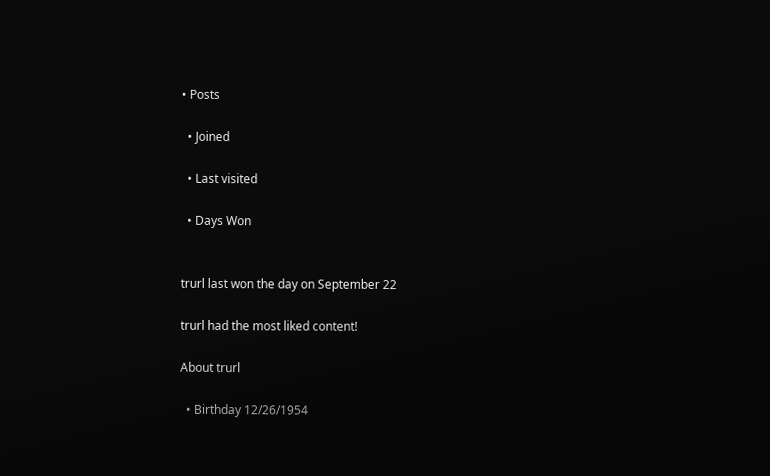• Posts

  • Joined

  • Last visited

  • Days Won


trurl last won the day on September 22

trurl had the most liked content!

About trurl

  • Birthday 12/26/1954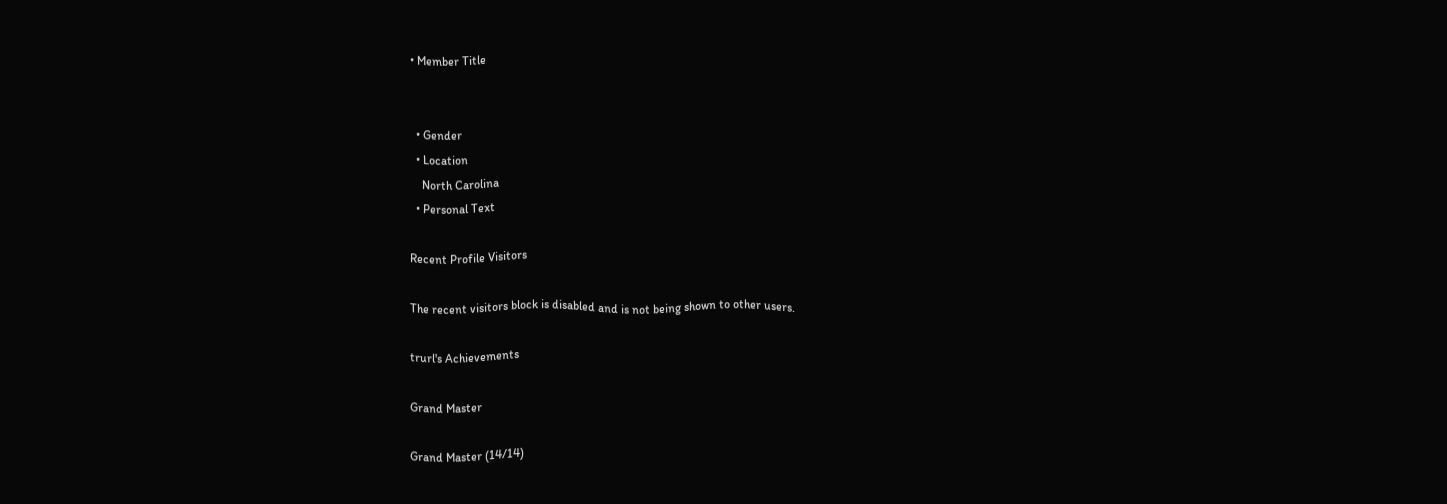• Member Title


  • Gender
  • Location
    North Carolina
  • Personal Text

Recent Profile Visitors

The recent visitors block is disabled and is not being shown to other users.

trurl's Achievements

Grand Master

Grand Master (14/14)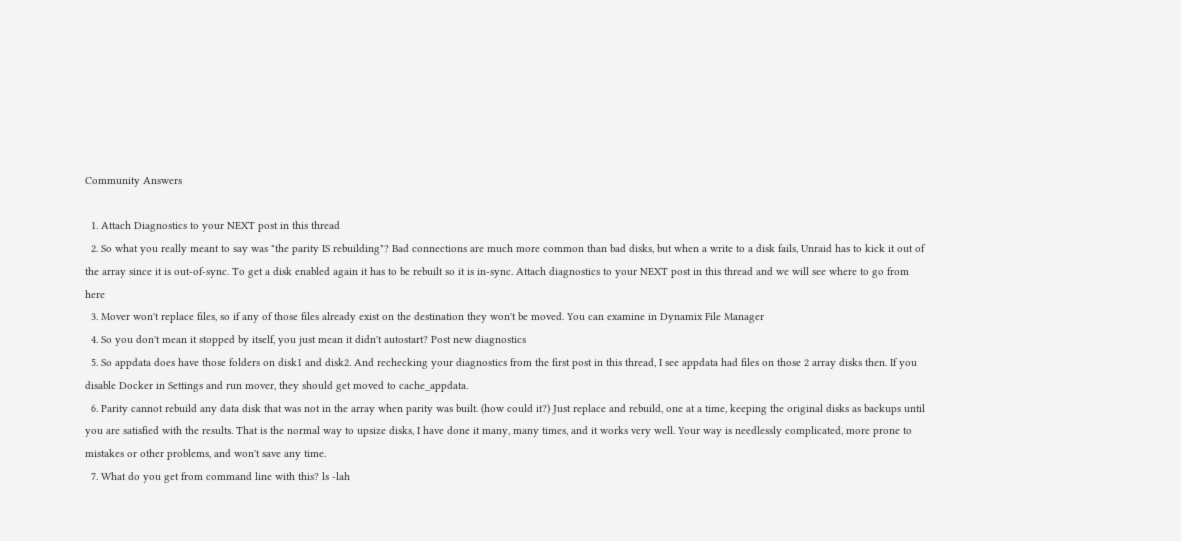Community Answers

  1. Attach Diagnostics to your NEXT post in this thread
  2. So what you really meant to say was "the parity IS rebuilding"? Bad connections are much more common than bad disks, but when a write to a disk fails, Unraid has to kick it out of the array since it is out-of-sync. To get a disk enabled again it has to be rebuilt so it is in-sync. Attach diagnostics to your NEXT post in this thread and we will see where to go from here
  3. Mover won't replace files, so if any of those files already exist on the destination they won't be moved. You can examine in Dynamix File Manager
  4. So you don't mean it stopped by itself, you just mean it didn't autostart? Post new diagnostics
  5. So appdata does have those folders on disk1 and disk2. And rechecking your diagnostics from the first post in this thread, I see appdata had files on those 2 array disks then. If you disable Docker in Settings and run mover, they should get moved to cache_appdata.
  6. Parity cannot rebuild any data disk that was not in the array when parity was built. (how could it?) Just replace and rebuild, one at a time, keeping the original disks as backups until you are satisfied with the results. That is the normal way to upsize disks, I have done it many, many times, and it works very well. Your way is needlessly complicated, more prone to mistakes or other problems, and won't save any time.
  7. What do you get from command line with this? ls -lah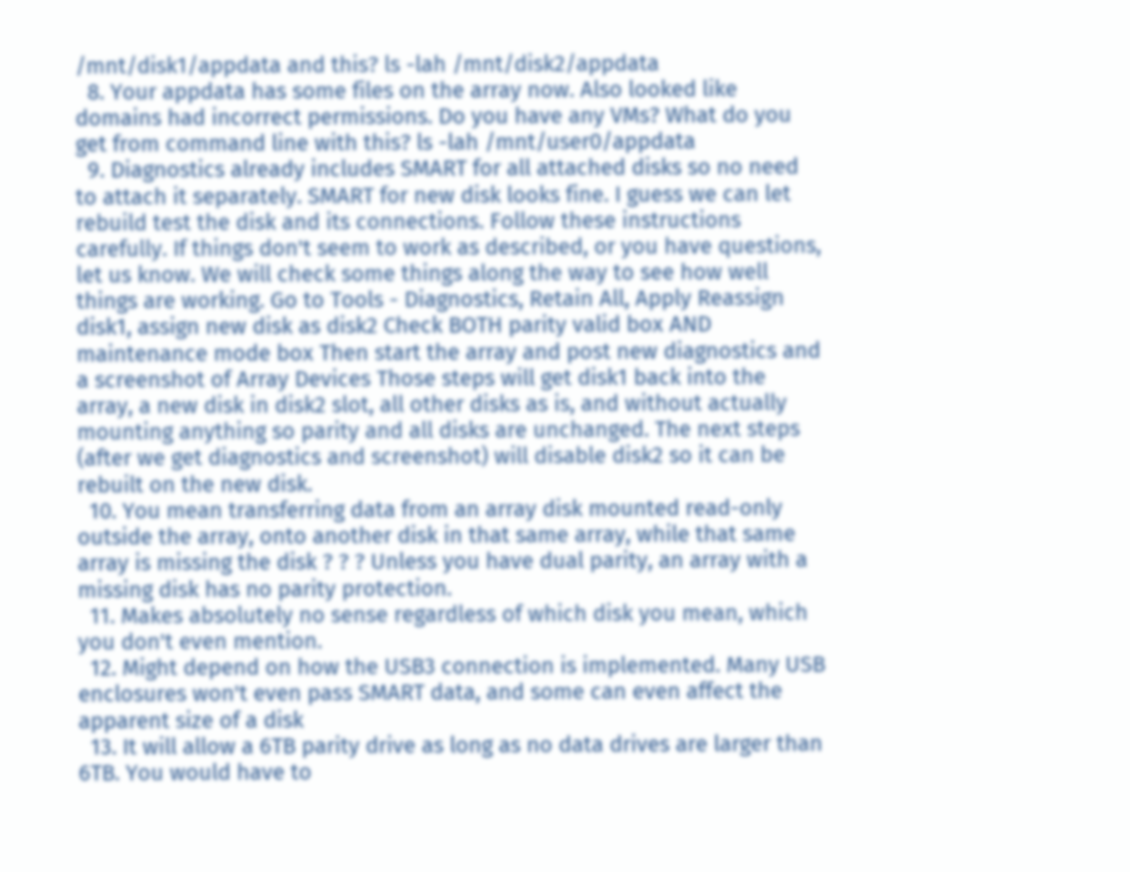/mnt/disk1/appdata and this? ls -lah /mnt/disk2/appdata
  8. Your appdata has some files on the array now. Also looked like domains had incorrect permissions. Do you have any VMs? What do you get from command line with this? ls -lah /mnt/user0/appdata
  9. Diagnostics already includes SMART for all attached disks so no need to attach it separately. SMART for new disk looks fine. I guess we can let rebuild test the disk and its connections. Follow these instructions carefully. If things don't seem to work as described, or you have questions, let us know. We will check some things along the way to see how well things are working. Go to Tools - Diagnostics, Retain All, Apply Reassign disk1, assign new disk as disk2 Check BOTH parity valid box AND maintenance mode box Then start the array and post new diagnostics and a screenshot of Array Devices Those steps will get disk1 back into the array, a new disk in disk2 slot, all other disks as is, and without actually mounting anything so parity and all disks are unchanged. The next steps (after we get diagnostics and screenshot) will disable disk2 so it can be rebuilt on the new disk.
  10. You mean transferring data from an array disk mounted read-only outside the array, onto another disk in that same array, while that same array is missing the disk ? ? ? Unless you have dual parity, an array with a missing disk has no parity protection.
  11. Makes absolutely no sense regardless of which disk you mean, which you don't even mention.
  12. Might depend on how the USB3 connection is implemented. Many USB enclosures won't even pass SMART data, and some can even affect the apparent size of a disk
  13. It will allow a 6TB parity drive as long as no data drives are larger than 6TB. You would have to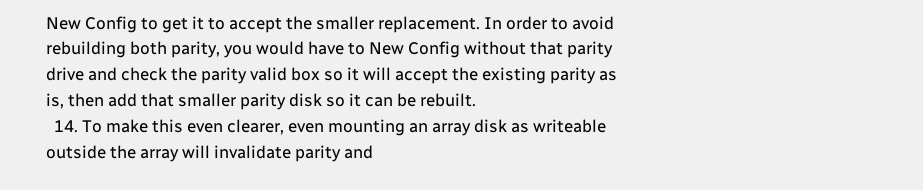New Config to get it to accept the smaller replacement. In order to avoid rebuilding both parity, you would have to New Config without that parity drive and check the parity valid box so it will accept the existing parity as is, then add that smaller parity disk so it can be rebuilt.
  14. To make this even clearer, even mounting an array disk as writeable outside the array will invalidate parity and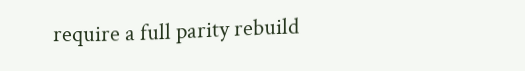require a full parity rebuild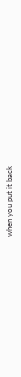when you put it back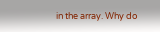in the array. Why do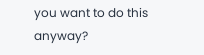you want to do this anyway?